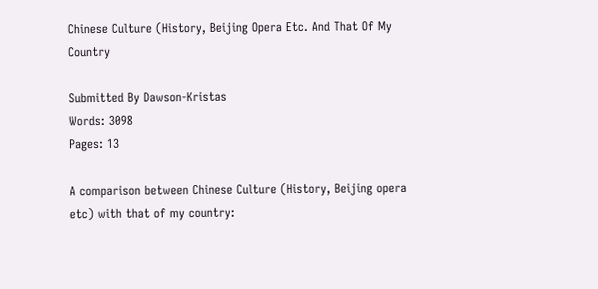Chinese Culture (History, Beijing Opera Etc. And That Of My Country

Submitted By Dawson-Kristas
Words: 3098
Pages: 13

A comparison between Chinese Culture (History, Beijing opera etc) with that of my country: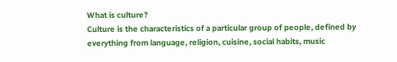What is culture?
Culture is the characteristics of a particular group of people, defined by everything from language, religion, cuisine, social habits, music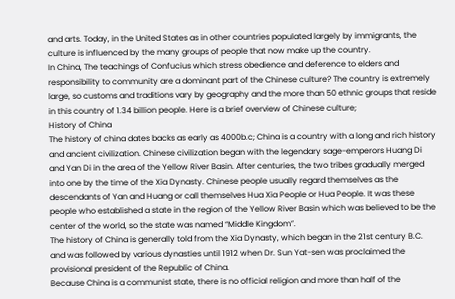and arts. Today, in the United States as in other countries populated largely by immigrants, the culture is influenced by the many groups of people that now make up the country.
In China, The teachings of Confucius which stress obedience and deference to elders and responsibility to community are a dominant part of the Chinese culture? The country is extremely large, so customs and traditions vary by geography and the more than 50 ethnic groups that reside in this country of 1.34 billion people. Here is a brief overview of Chinese culture;
History of China
The history of china dates backs as early as 4000b.c; China is a country with a long and rich history and ancient civilization. Chinese civilization began with the legendary sage-emperors Huang Di and Yan Di in the area of the Yellow River Basin. After centuries, the two tribes gradually merged into one by the time of the Xia Dynasty. Chinese people usually regard themselves as the descendants of Yan and Huang or call themselves Hua Xia People or Hua People. It was these people who established a state in the region of the Yellow River Basin which was believed to be the center of the world, so the state was named “Middle Kingdom”.
The history of China is generally told from the Xia Dynasty, which began in the 21st century B.C. and was followed by various dynasties until 1912 when Dr. Sun Yat-sen was proclaimed the provisional president of the Republic of China.
Because China is a communist state, there is no official religion and more than half of the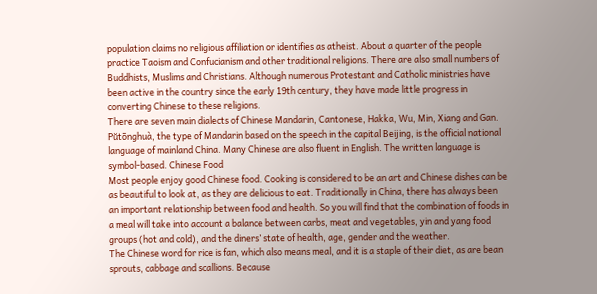population claims no religious affiliation or identifies as atheist. About a quarter of the people practice Taoism and Confucianism and other traditional religions. There are also small numbers of Buddhists, Muslims and Christians. Although numerous Protestant and Catholic ministries have been active in the country since the early 19th century, they have made little progress in converting Chinese to these religions.
There are seven main dialects of Chinese Mandarin, Cantonese, Hakka, Wu, Min, Xiang and Gan. Pŭtōnghuà, the type of Mandarin based on the speech in the capital Beijing, is the official national language of mainland China. Many Chinese are also fluent in English. The written language is symbol-based. Chinese Food
Most people enjoy good Chinese food. Cooking is considered to be an art and Chinese dishes can be as beautiful to look at, as they are delicious to eat. Traditionally in China, there has always been an important relationship between food and health. So you will find that the combination of foods in a meal will take into account a balance between carbs, meat and vegetables, yin and yang food groups (hot and cold), and the diners’ state of health, age, gender and the weather.
The Chinese word for rice is fan, which also means meal, and it is a staple of their diet, as are bean sprouts, cabbage and scallions. Because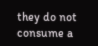they do not consume a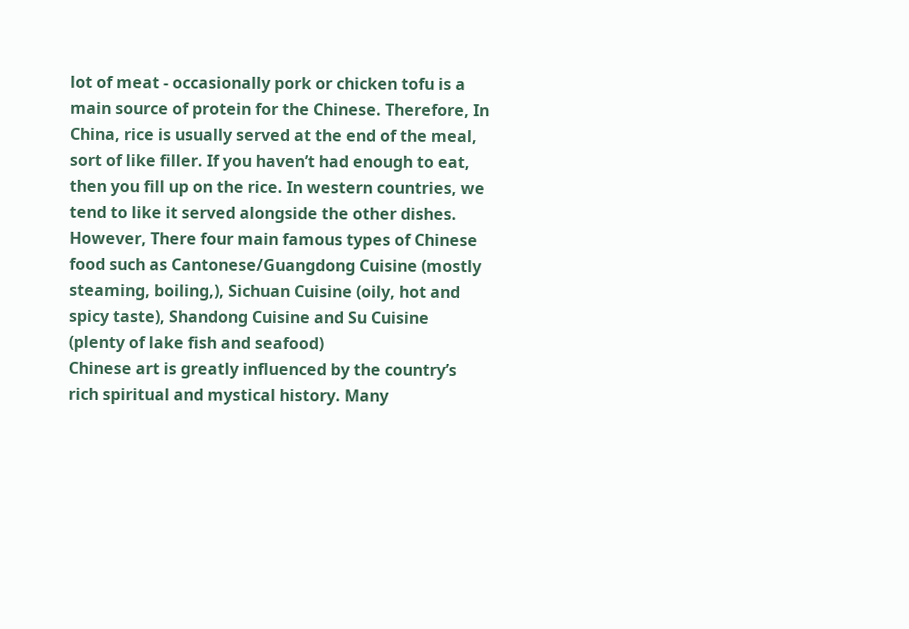lot of meat - occasionally pork or chicken tofu is a main source of protein for the Chinese. Therefore, In China, rice is usually served at the end of the meal, sort of like filler. If you haven’t had enough to eat, then you fill up on the rice. In western countries, we tend to like it served alongside the other dishes. However, There four main famous types of Chinese food such as Cantonese/Guangdong Cuisine (mostly steaming, boiling,), Sichuan Cuisine (oily, hot and spicy taste), Shandong Cuisine and Su Cuisine (plenty of lake fish and seafood)
Chinese art is greatly influenced by the country’s rich spiritual and mystical history. Many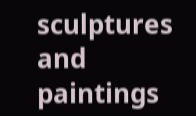sculptures and paintings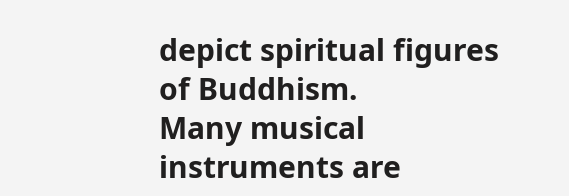depict spiritual figures of Buddhism.
Many musical instruments are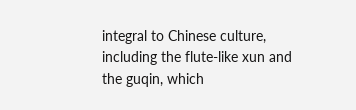integral to Chinese culture, including the flute-like xun and the guqin, which